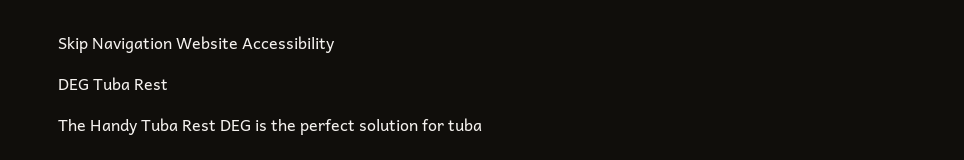Skip Navigation Website Accessibility

DEG Tuba Rest

The Handy Tuba Rest DEG is the perfect solution for tuba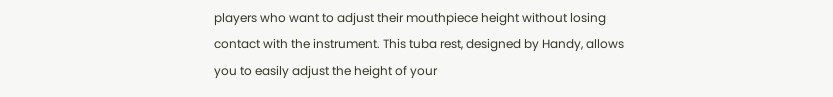players who want to adjust their mouthpiece height without losing contact with the instrument. This tuba rest, designed by Handy, allows you to easily adjust the height of your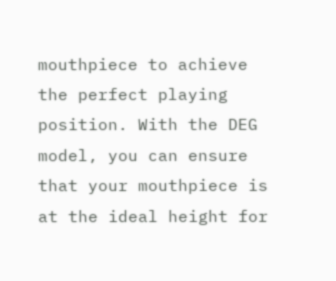mouthpiece to achieve the perfect playing position. With the DEG model, you can ensure that your mouthpiece is at the ideal height for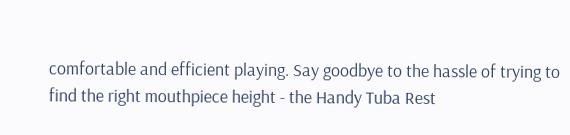comfortable and efficient playing. Say goodbye to the hassle of trying to find the right mouthpiece height - the Handy Tuba Rest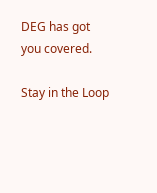DEG has got you covered.

Stay in the Loop